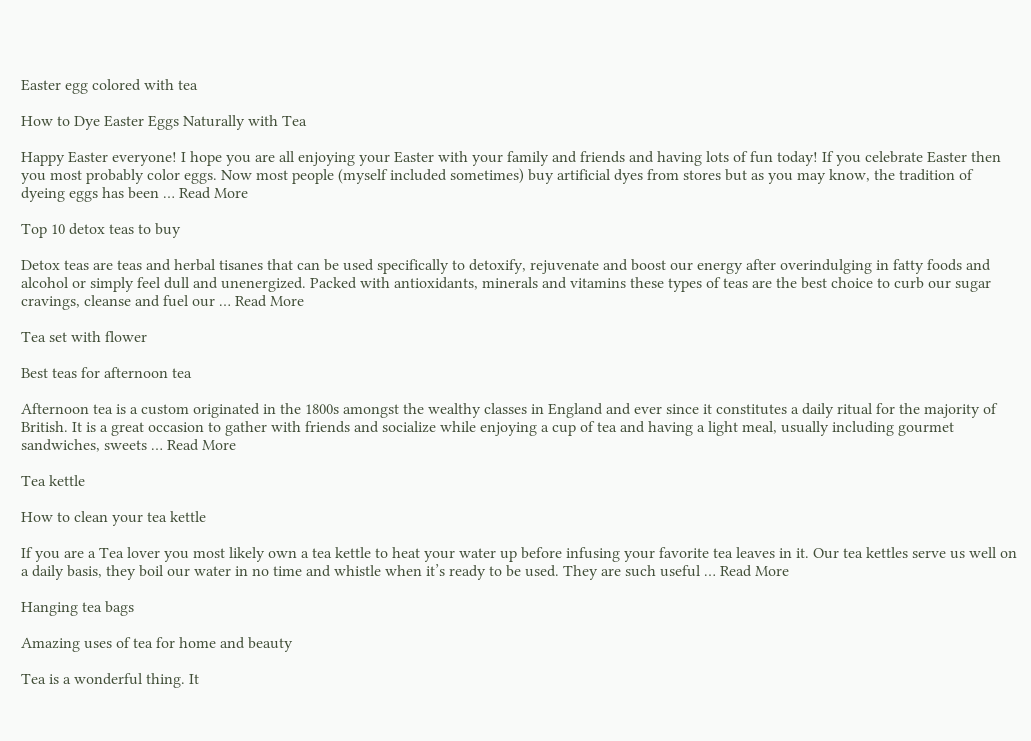Easter egg colored with tea

How to Dye Easter Eggs Naturally with Tea

Happy Easter everyone! I hope you are all enjoying your Easter with your family and friends and having lots of fun today! If you celebrate Easter then you most probably color eggs. Now most people (myself included sometimes) buy artificial dyes from stores but as you may know, the tradition of dyeing eggs has been … Read More

Top 10 detox teas to buy

Detox teas are teas and herbal tisanes that can be used specifically to detoxify, rejuvenate and boost our energy after overindulging in fatty foods and alcohol or simply feel dull and unenergized. Packed with antioxidants, minerals and vitamins these types of teas are the best choice to curb our sugar cravings, cleanse and fuel our … Read More

Tea set with flower

Best teas for afternoon tea

Afternoon tea is a custom originated in the 1800s amongst the wealthy classes in England and ever since it constitutes a daily ritual for the majority of British. It is a great occasion to gather with friends and socialize while enjoying a cup of tea and having a light meal, usually including gourmet sandwiches, sweets … Read More

Tea kettle

How to clean your tea kettle

If you are a Tea lover you most likely own a tea kettle to heat your water up before infusing your favorite tea leaves in it. Our tea kettles serve us well on a daily basis, they boil our water in no time and whistle when it’s ready to be used. They are such useful … Read More

Hanging tea bags

Amazing uses of tea for home and beauty

Tea is a wonderful thing. It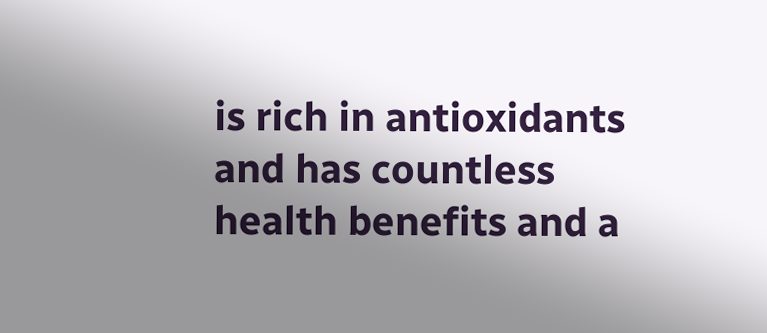is rich in antioxidants and has countless health benefits and a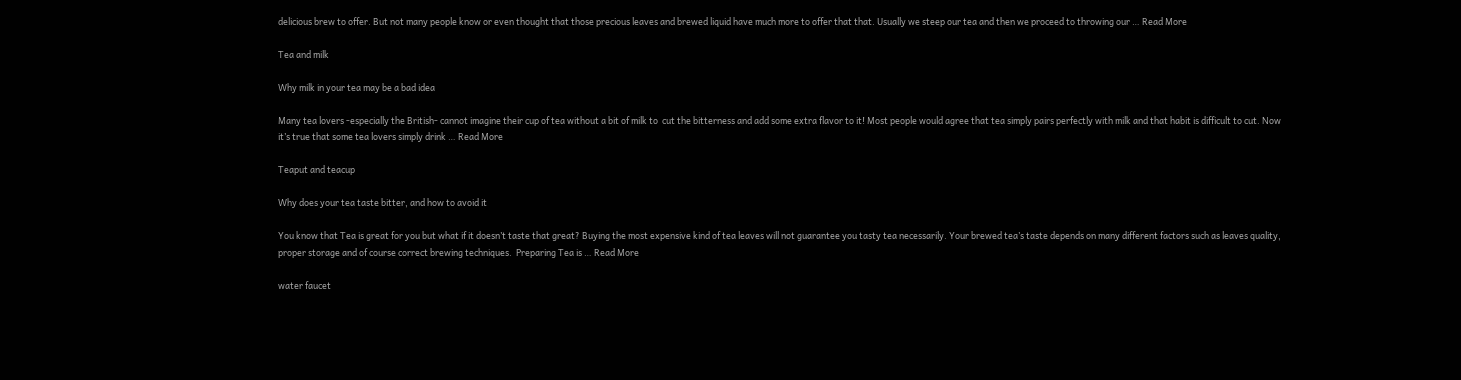delicious brew to offer. But not many people know or even thought that those precious leaves and brewed liquid have much more to offer that that. Usually we steep our tea and then we proceed to throwing our … Read More

Tea and milk

Why milk in your tea may be a bad idea

Many tea lovers -especially the British- cannot imagine their cup of tea without a bit of milk to  cut the bitterness and add some extra flavor to it! Most people would agree that tea simply pairs perfectly with milk and that habit is difficult to cut. Now it’s true that some tea lovers simply drink … Read More

Teaput and teacup

Why does your tea taste bitter, and how to avoid it

You know that Tea is great for you but what if it doesn’t taste that great? Buying the most expensive kind of tea leaves will not guarantee you tasty tea necessarily. Your brewed tea’s taste depends on many different factors such as leaves quality, proper storage and of course correct brewing techniques.  Preparing Tea is … Read More

water faucet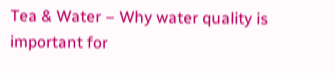Tea & Water – Why water quality is important for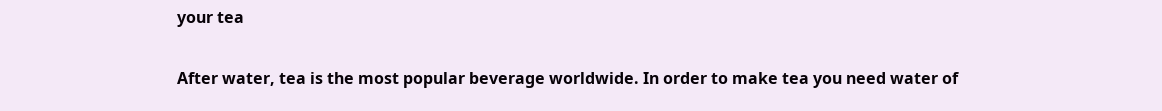your tea

After water, tea is the most popular beverage worldwide. In order to make tea you need water of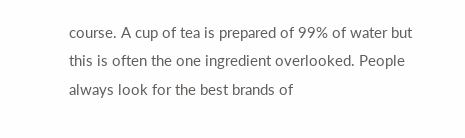course. A cup of tea is prepared of 99% of water but this is often the one ingredient overlooked. People always look for the best brands of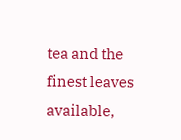tea and the finest leaves available,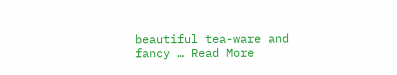beautiful tea-ware and fancy … Read More